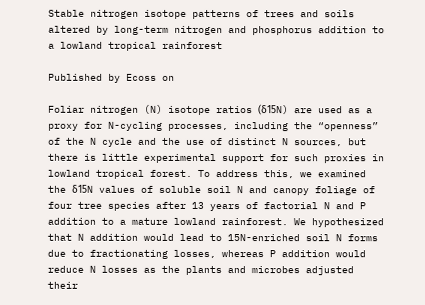Stable nitrogen isotope patterns of trees and soils altered by long-term nitrogen and phosphorus addition to a lowland tropical rainforest

Published by Ecoss on

Foliar nitrogen (N) isotope ratios (δ15N) are used as a proxy for N-cycling processes, including the “openness” of the N cycle and the use of distinct N sources, but there is little experimental support for such proxies in lowland tropical forest. To address this, we examined the δ15N values of soluble soil N and canopy foliage of four tree species after 13 years of factorial N and P addition to a mature lowland rainforest. We hypothesized that N addition would lead to 15N-enriched soil N forms due to fractionating losses, whereas P addition would reduce N losses as the plants and microbes adjusted their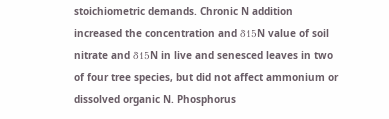stoichiometric demands. Chronic N addition increased the concentration and δ15N value of soil nitrate and δ15N in live and senesced leaves in two of four tree species, but did not affect ammonium or dissolved organic N. Phosphorus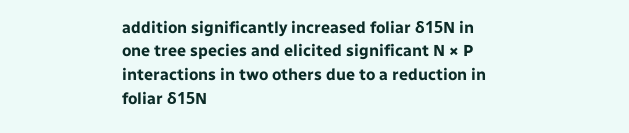addition significantly increased foliar δ15N in one tree species and elicited significant N × P interactions in two others due to a reduction in foliar δ15N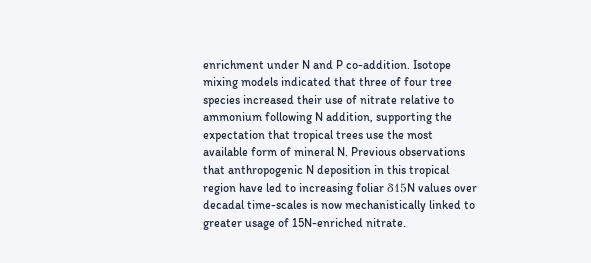enrichment under N and P co-addition. Isotope mixing models indicated that three of four tree species increased their use of nitrate relative to ammonium following N addition, supporting the expectation that tropical trees use the most available form of mineral N. Previous observations that anthropogenic N deposition in this tropical region have led to increasing foliar δ15N values over decadal time-scales is now mechanistically linked to greater usage of 15N-enriched nitrate.